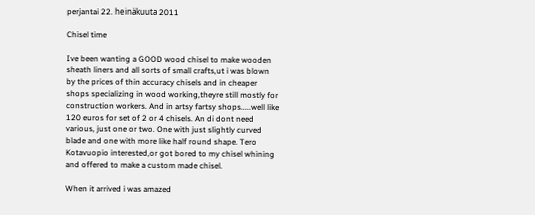perjantai 22. heinäkuuta 2011

Chisel time

Ive been wanting a GOOD wood chisel to make wooden sheath liners and all sorts of small crafts,ut i was blown by the prices of thin accuracy chisels and in cheaper shops specializing in wood working,theyre still mostly for construction workers. And in artsy fartsy shops.....well like 120 euros for set of 2 or 4 chisels. An di dont need various, just one or two. One with just slightly curved blade and one with more like half round shape. Tero Kotavuopio interested,or got bored to my chisel whining and offered to make a custom made chisel.

When it arrived i was amazed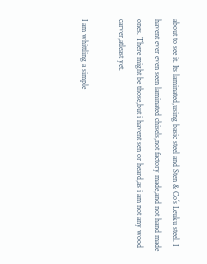about to see it. Its laminated,using basic steel and Sten & Co´s Leuku steel. I havent ever even seen laminated chisels,not factory made,and not hand made ones. There might be those,but i havent sen or heard,as i am not any wood carver,atleast yet.

I am whittling a simple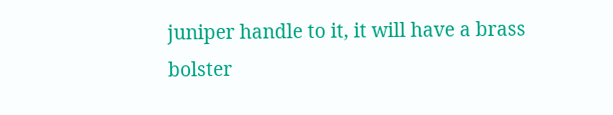juniper handle to it, it will have a brass bolster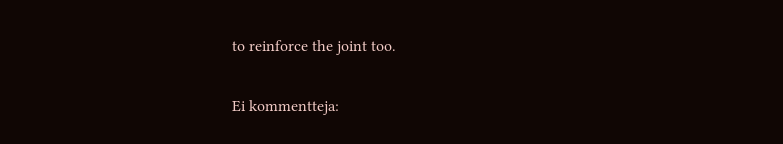to reinforce the joint too.

Ei kommentteja: